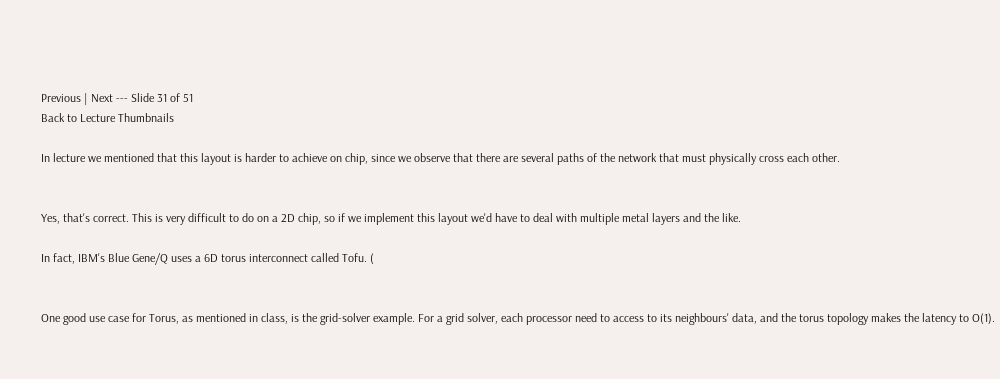Previous | Next --- Slide 31 of 51
Back to Lecture Thumbnails

In lecture we mentioned that this layout is harder to achieve on chip, since we observe that there are several paths of the network that must physically cross each other.


Yes, that's correct. This is very difficult to do on a 2D chip, so if we implement this layout we'd have to deal with multiple metal layers and the like.

In fact, IBM's Blue Gene/Q uses a 6D torus interconnect called Tofu. (


One good use case for Torus, as mentioned in class, is the grid-solver example. For a grid solver, each processor need to access to its neighbours' data, and the torus topology makes the latency to O(1).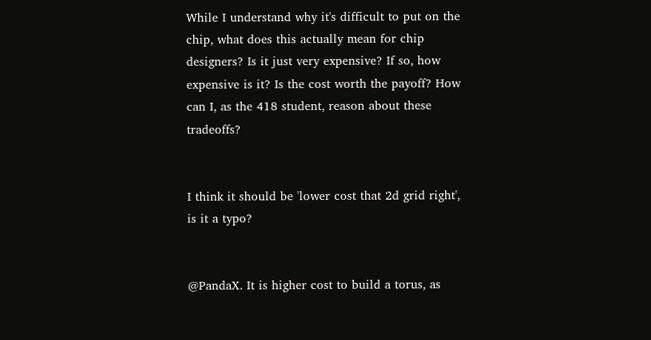While I understand why it's difficult to put on the chip, what does this actually mean for chip designers? Is it just very expensive? If so, how expensive is it? Is the cost worth the payoff? How can I, as the 418 student, reason about these tradeoffs?


I think it should be 'lower cost that 2d grid right', is it a typo?


@PandaX. It is higher cost to build a torus, as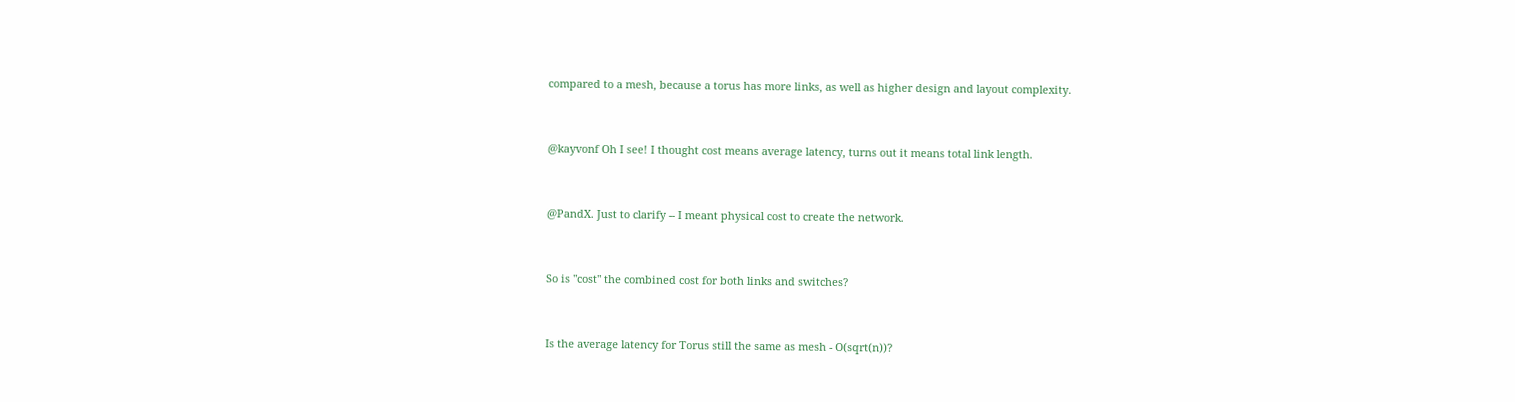compared to a mesh, because a torus has more links, as well as higher design and layout complexity.


@kayvonf Oh I see! I thought cost means average latency, turns out it means total link length.


@PandX. Just to clarify -- I meant physical cost to create the network.


So is "cost" the combined cost for both links and switches?


Is the average latency for Torus still the same as mesh - O(sqrt(n))?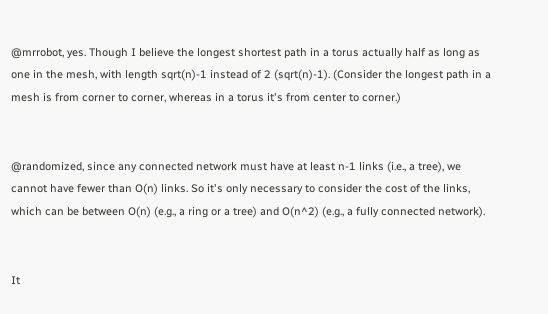@mrrobot, yes. Though I believe the longest shortest path in a torus actually half as long as one in the mesh, with length sqrt(n)-1 instead of 2 (sqrt(n)-1). (Consider the longest path in a mesh is from corner to corner, whereas in a torus it's from center to corner.)


@randomized, since any connected network must have at least n-1 links (i.e., a tree), we cannot have fewer than O(n) links. So it's only necessary to consider the cost of the links, which can be between O(n) (e.g., a ring or a tree) and O(n^2) (e.g., a fully connected network).


It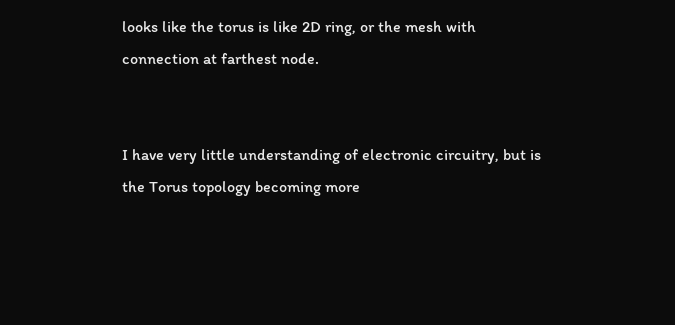looks like the torus is like 2D ring, or the mesh with connection at farthest node.


I have very little understanding of electronic circuitry, but is the Torus topology becoming more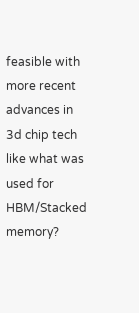feasible with more recent advances in 3d chip tech like what was used for HBM/Stacked memory?